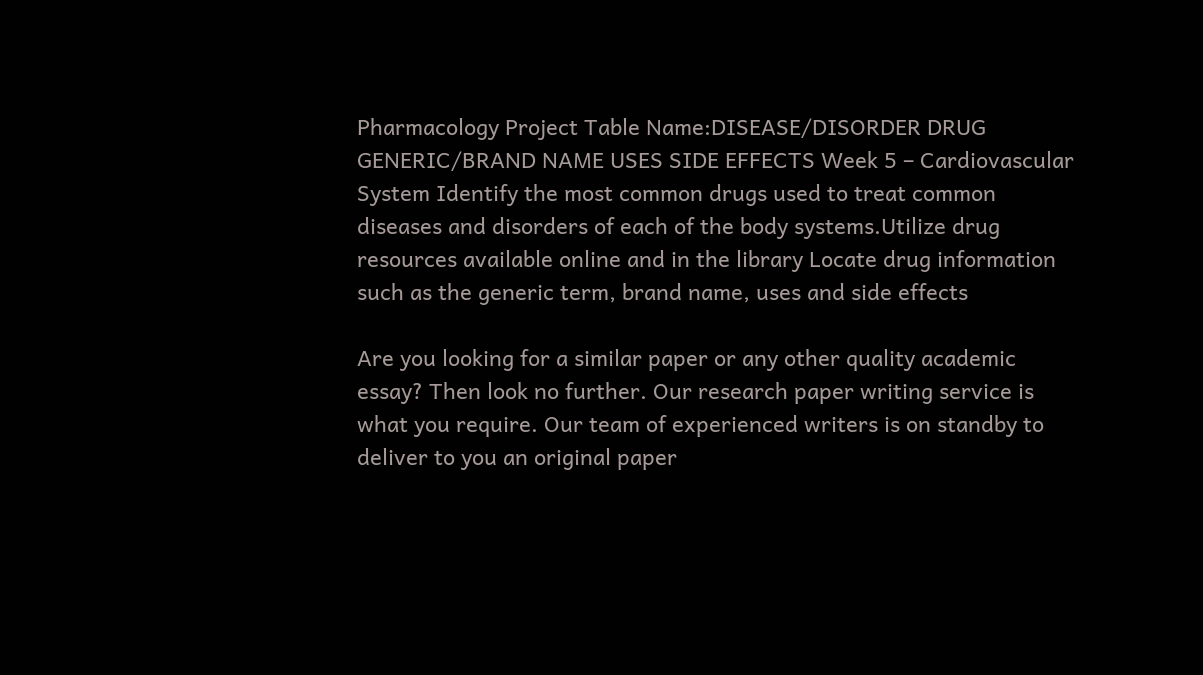Pharmacology Project Table Name:DISEASE/DISORDER DRUG GENERIC/BRAND NAME USES SIDE EFFECTS Week 5 – Cardiovascular System Identify the most common drugs used to treat common diseases and disorders of each of the body systems.Utilize drug resources available online and in the library Locate drug information such as the generic term, brand name, uses and side effects

Are you looking for a similar paper or any other quality academic essay? Then look no further. Our research paper writing service is what you require. Our team of experienced writers is on standby to deliver to you an original paper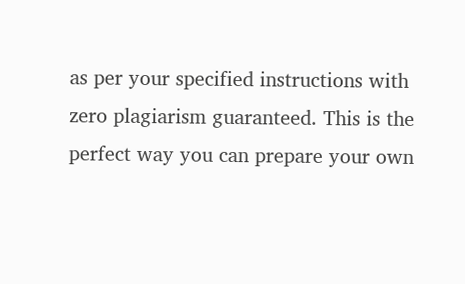as per your specified instructions with zero plagiarism guaranteed. This is the perfect way you can prepare your own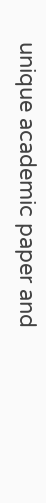unique academic paper and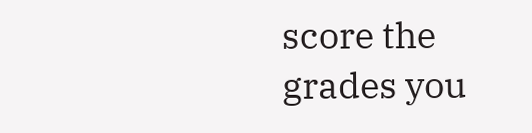score the grades you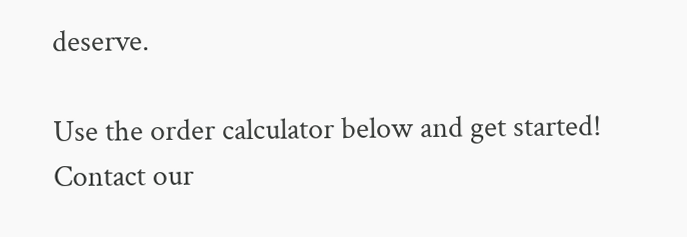deserve.

Use the order calculator below and get started! Contact our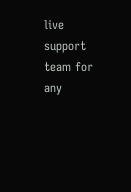live support team for any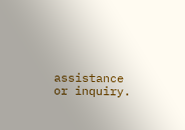assistance or inquiry.